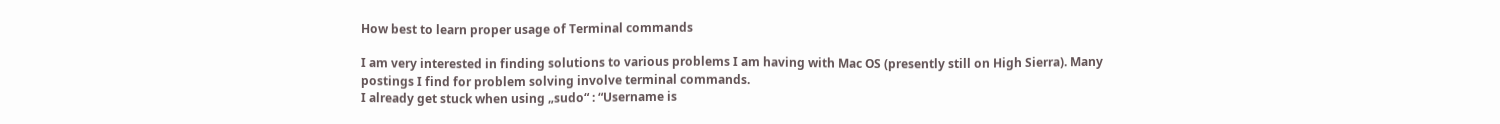How best to learn proper usage of Terminal commands

I am very interested in finding solutions to various problems I am having with Mac OS (presently still on High Sierra). Many postings I find for problem solving involve terminal commands.
I already get stuck when using „sudo“ : “Username is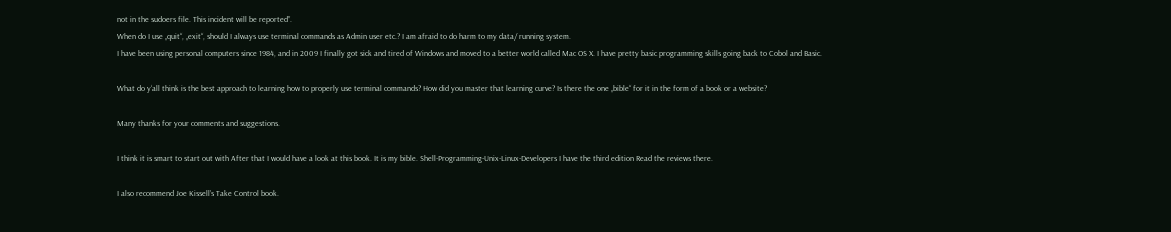not in the sudoers file. This incident will be reported”.
When do I use „quit“, „exit“, should I always use terminal commands as Admin user etc.? I am afraid to do harm to my data/ running system.
I have been using personal computers since 1984, and in 2009 I finally got sick and tired of Windows and moved to a better world called Mac OS X. I have pretty basic programming skills going back to Cobol and Basic.

What do y‘all think is the best approach to learning how to properly use terminal commands? How did you master that learning curve? Is there the one „bible“ for it in the form of a book or a website?

Many thanks for your comments and suggestions.

I think it is smart to start out with After that I would have a look at this book. It is my bible. Shell-Programming-Unix-Linux-Developers I have the third edition Read the reviews there.

I also recommend Joe Kissell’s Take Control book.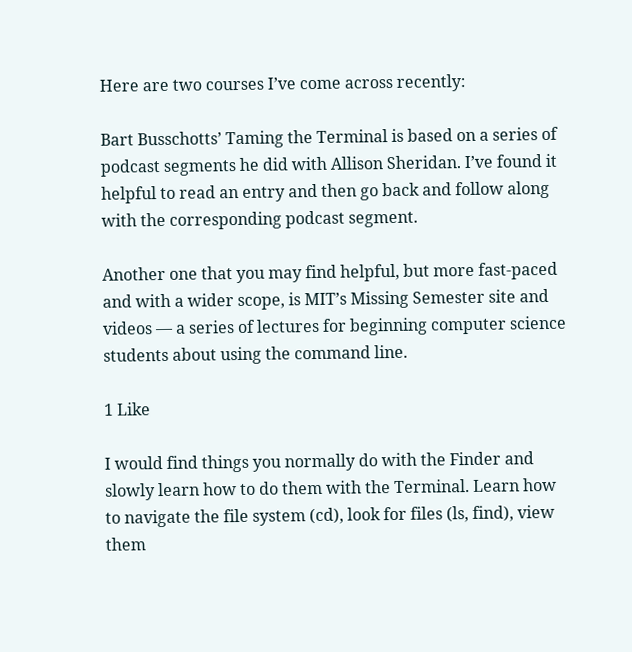Here are two courses I’ve come across recently:

Bart Busschotts’ Taming the Terminal is based on a series of podcast segments he did with Allison Sheridan. I’ve found it helpful to read an entry and then go back and follow along with the corresponding podcast segment.

Another one that you may find helpful, but more fast-paced and with a wider scope, is MIT’s Missing Semester site and videos — a series of lectures for beginning computer science students about using the command line.

1 Like

I would find things you normally do with the Finder and slowly learn how to do them with the Terminal. Learn how to navigate the file system (cd), look for files (ls, find), view them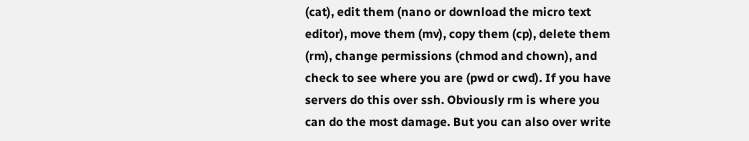(cat), edit them (nano or download the micro text editor), move them (mv), copy them (cp), delete them (rm), change permissions (chmod and chown), and check to see where you are (pwd or cwd). If you have servers do this over ssh. Obviously rm is where you can do the most damage. But you can also over write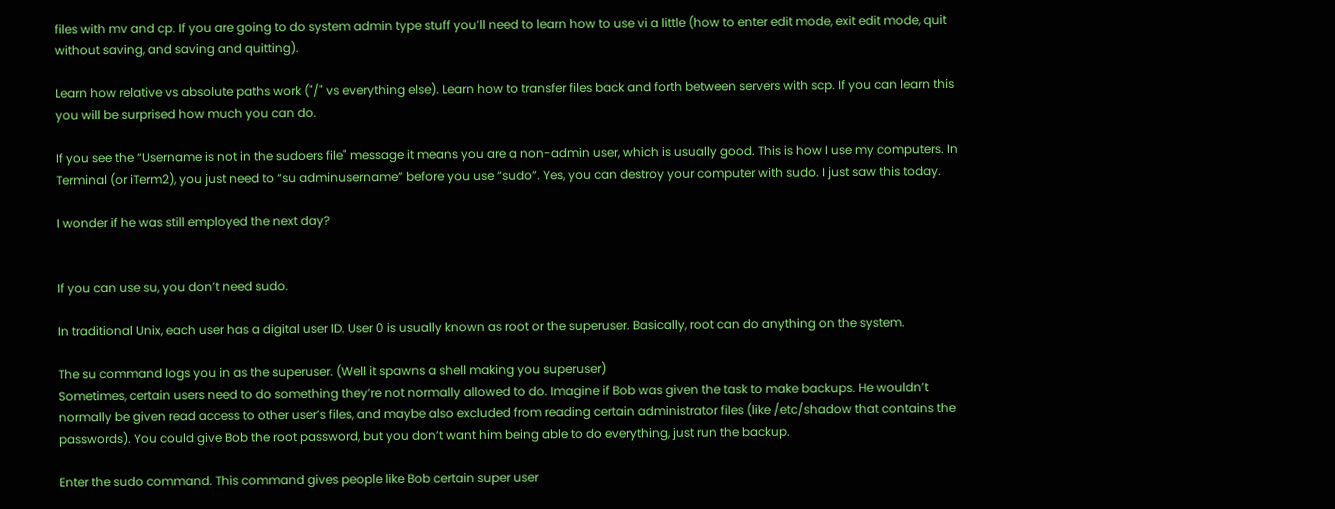files with mv and cp. If you are going to do system admin type stuff you’ll need to learn how to use vi a little (how to enter edit mode, exit edit mode, quit without saving, and saving and quitting).

Learn how relative vs absolute paths work ("/" vs everything else). Learn how to transfer files back and forth between servers with scp. If you can learn this you will be surprised how much you can do.

If you see the “Username is not in the sudoers file" message it means you are a non-admin user, which is usually good. This is how I use my computers. In Terminal (or iTerm2), you just need to “su adminusername” before you use “sudo”. Yes, you can destroy your computer with sudo. I just saw this today.

I wonder if he was still employed the next day?


If you can use su, you don’t need sudo.

In traditional Unix, each user has a digital user ID. User 0 is usually known as root or the superuser. Basically, root can do anything on the system.

The su command logs you in as the superuser. (Well it spawns a shell making you superuser)
Sometimes, certain users need to do something they’re not normally allowed to do. Imagine if Bob was given the task to make backups. He wouldn’t normally be given read access to other user’s files, and maybe also excluded from reading certain administrator files (like /etc/shadow that contains the passwords). You could give Bob the root password, but you don’t want him being able to do everything, just run the backup.

Enter the sudo command. This command gives people like Bob certain super user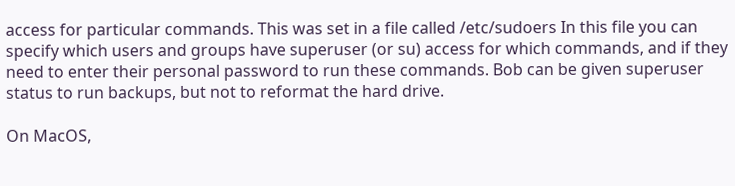access for particular commands. This was set in a file called /etc/sudoers In this file you can specify which users and groups have superuser (or su) access for which commands, and if they need to enter their personal password to run these commands. Bob can be given superuser status to run backups, but not to reformat the hard drive.

On MacOS,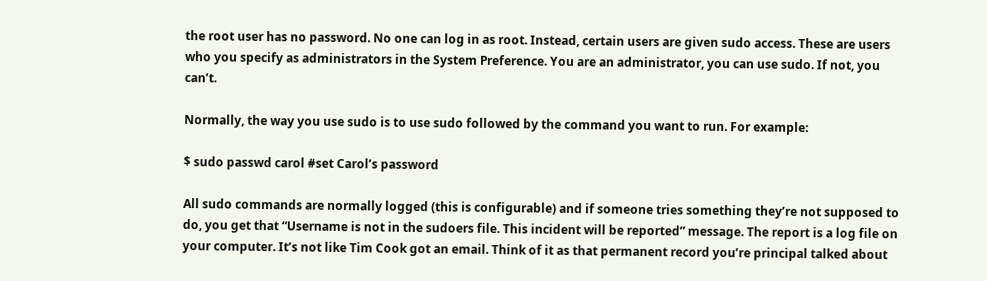the root user has no password. No one can log in as root. Instead, certain users are given sudo access. These are users who you specify as administrators in the System Preference. You are an administrator, you can use sudo. If not, you can’t.

Normally, the way you use sudo is to use sudo followed by the command you want to run. For example:

$ sudo passwd carol #set Carol’s password

All sudo commands are normally logged (this is configurable) and if someone tries something they’re not supposed to do, you get that “Username is not in the sudoers file. This incident will be reported” message. The report is a log file on your computer. It’s not like Tim Cook got an email. Think of it as that permanent record you’re principal talked about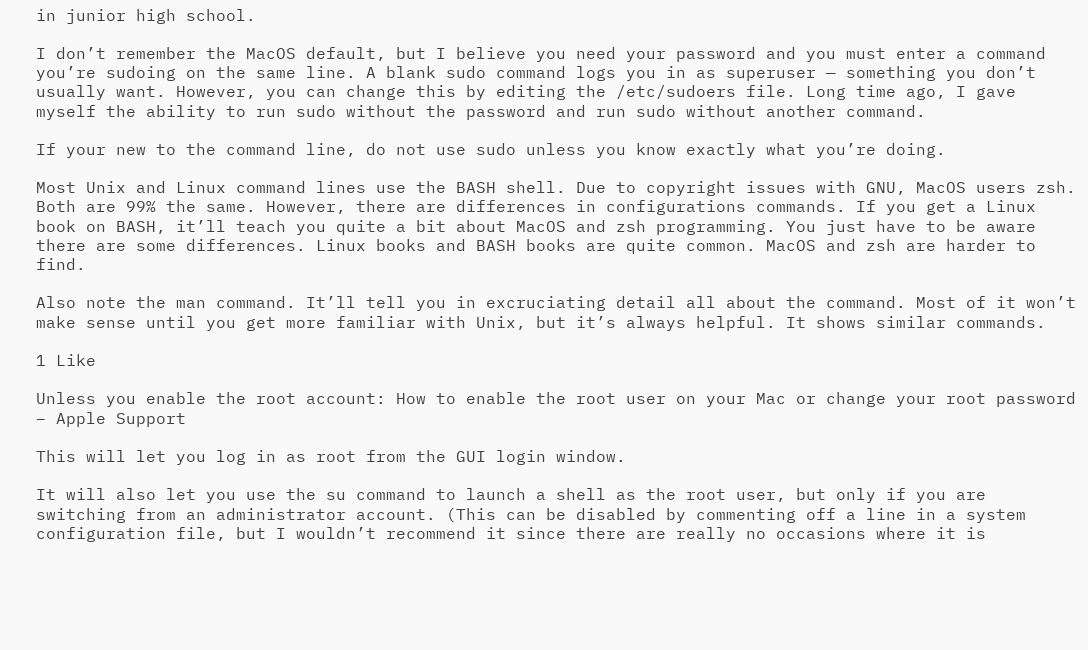in junior high school.

I don’t remember the MacOS default, but I believe you need your password and you must enter a command you’re sudoing on the same line. A blank sudo command logs you in as superuser — something you don’t usually want. However, you can change this by editing the /etc/sudoers file. Long time ago, I gave myself the ability to run sudo without the password and run sudo without another command.

If your new to the command line, do not use sudo unless you know exactly what you’re doing.

Most Unix and Linux command lines use the BASH shell. Due to copyright issues with GNU, MacOS users zsh. Both are 99% the same. However, there are differences in configurations commands. If you get a Linux book on BASH, it’ll teach you quite a bit about MacOS and zsh programming. You just have to be aware there are some differences. Linux books and BASH books are quite common. MacOS and zsh are harder to find.

Also note the man command. It’ll tell you in excruciating detail all about the command. Most of it won’t make sense until you get more familiar with Unix, but it’s always helpful. It shows similar commands.

1 Like

Unless you enable the root account: How to enable the root user on your Mac or change your root password – Apple Support

This will let you log in as root from the GUI login window.

It will also let you use the su command to launch a shell as the root user, but only if you are switching from an administrator account. (This can be disabled by commenting off a line in a system configuration file, but I wouldn’t recommend it since there are really no occasions where it is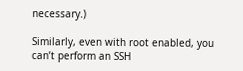necessary.)

Similarly, even with root enabled, you can’t perform an SSH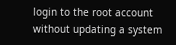login to the root account without updating a system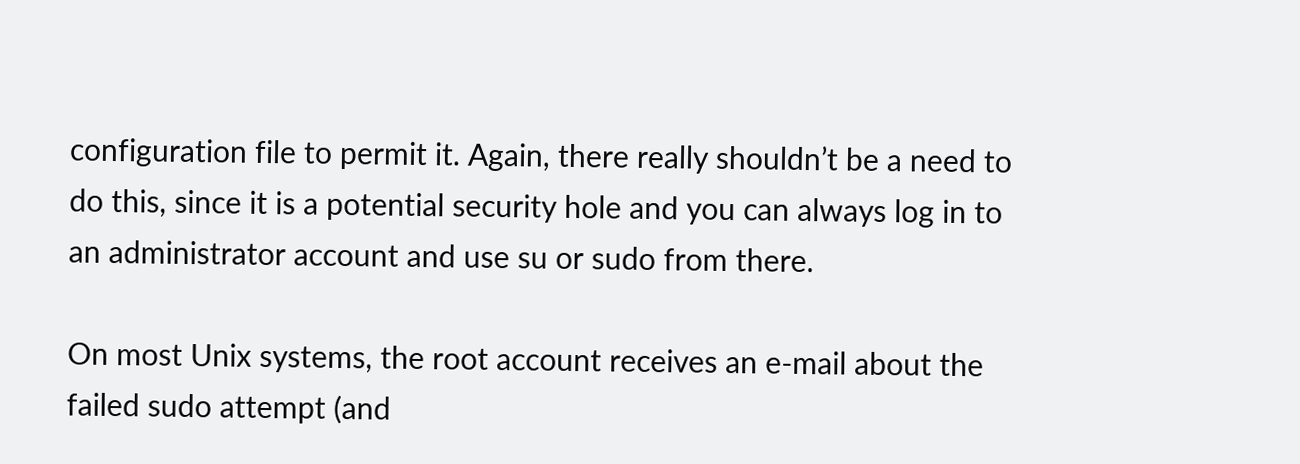configuration file to permit it. Again, there really shouldn’t be a need to do this, since it is a potential security hole and you can always log in to an administrator account and use su or sudo from there.

On most Unix systems, the root account receives an e-mail about the failed sudo attempt (and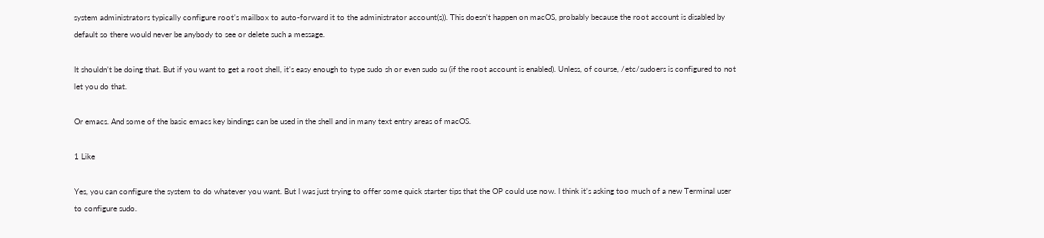system administrators typically configure root’s mailbox to auto-forward it to the administrator account(s)). This doesn’t happen on macOS, probably because the root account is disabled by default so there would never be anybody to see or delete such a message.

It shouldn’t be doing that. But if you want to get a root shell, it’s easy enough to type sudo sh or even sudo su (if the root account is enabled). Unless, of course, /etc/sudoers is configured to not let you do that.

Or emacs. And some of the basic emacs key bindings can be used in the shell and in many text entry areas of macOS.

1 Like

Yes, you can configure the system to do whatever you want. But I was just trying to offer some quick starter tips that the OP could use now. I think it’s asking too much of a new Terminal user to configure sudo.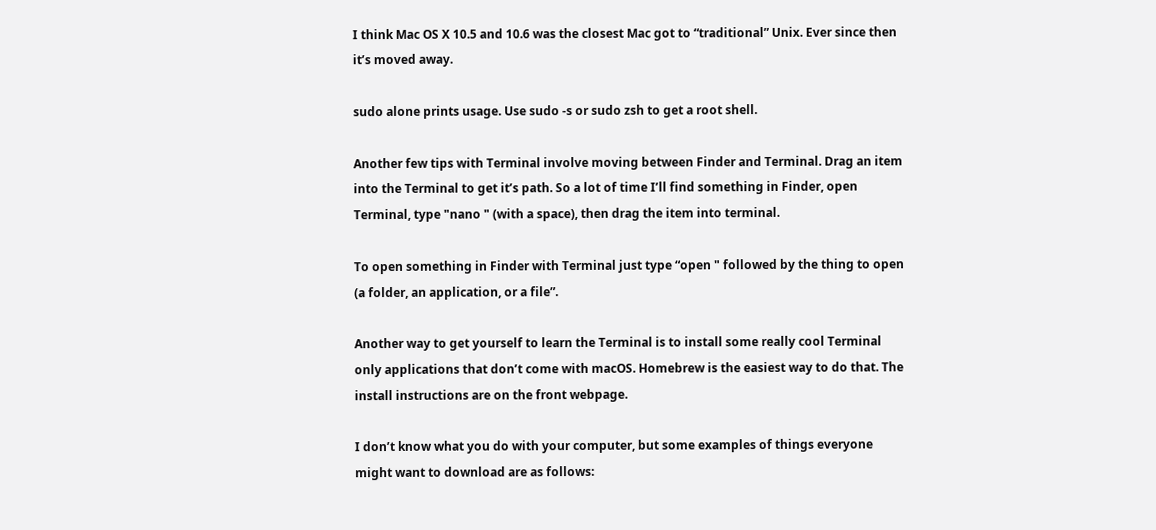I think Mac OS X 10.5 and 10.6 was the closest Mac got to “traditional” Unix. Ever since then it’s moved away.

sudo alone prints usage. Use sudo -s or sudo zsh to get a root shell.

Another few tips with Terminal involve moving between Finder and Terminal. Drag an item into the Terminal to get it’s path. So a lot of time I’ll find something in Finder, open Terminal, type "nano " (with a space), then drag the item into terminal.

To open something in Finder with Terminal just type “open " followed by the thing to open (a folder, an application, or a file”.

Another way to get yourself to learn the Terminal is to install some really cool Terminal only applications that don’t come with macOS. Homebrew is the easiest way to do that. The install instructions are on the front webpage.

I don’t know what you do with your computer, but some examples of things everyone might want to download are as follows: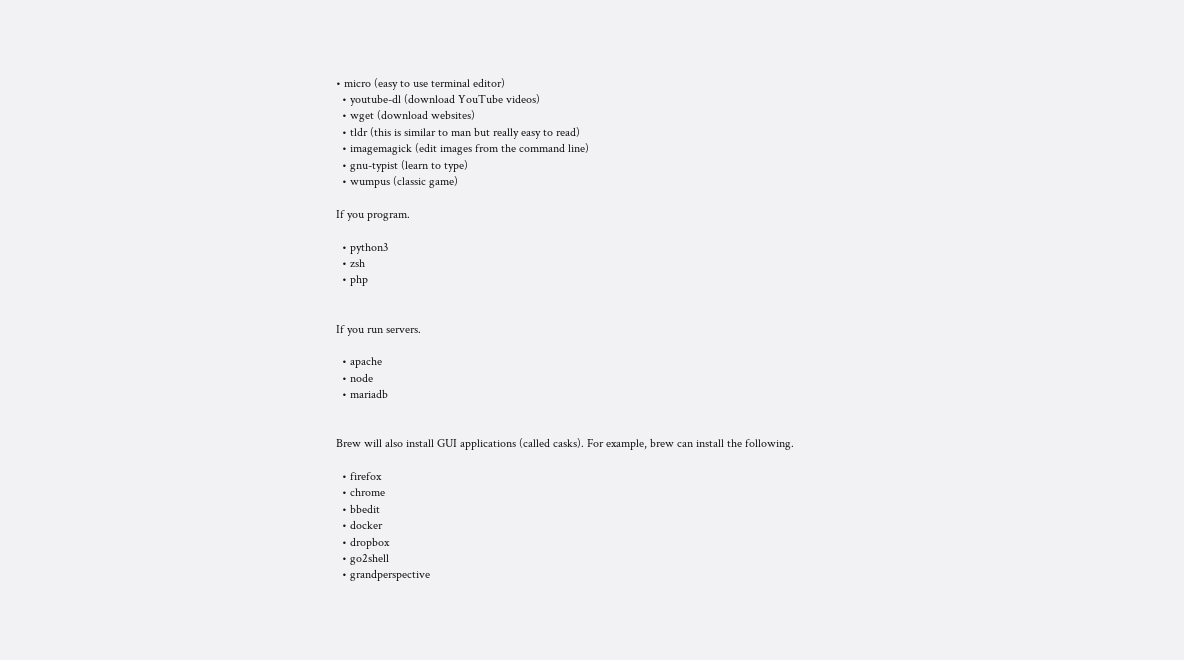• micro (easy to use terminal editor)
  • youtube-dl (download YouTube videos)
  • wget (download websites)
  • tldr (this is similar to man but really easy to read)
  • imagemagick (edit images from the command line)
  • gnu-typist (learn to type)
  • wumpus (classic game)

If you program.

  • python3
  • zsh
  • php


If you run servers.

  • apache
  • node
  • mariadb


Brew will also install GUI applications (called casks). For example, brew can install the following.

  • firefox
  • chrome
  • bbedit
  • docker
  • dropbox
  • go2shell
  • grandperspective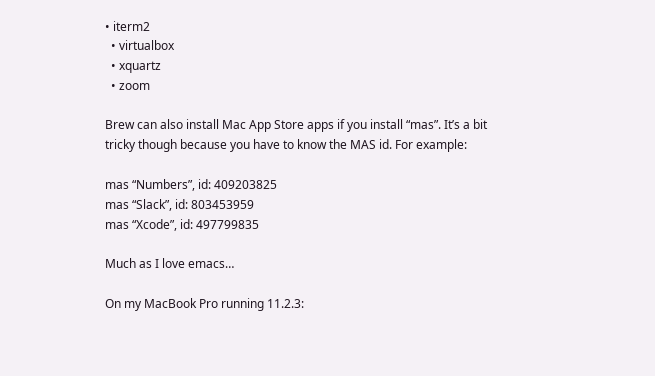• iterm2
  • virtualbox
  • xquartz
  • zoom

Brew can also install Mac App Store apps if you install “mas”. It’s a bit tricky though because you have to know the MAS id. For example:

mas “Numbers”, id: 409203825
mas “Slack”, id: 803453959
mas “Xcode”, id: 497799835

Much as I love emacs…

On my MacBook Pro running 11.2.3: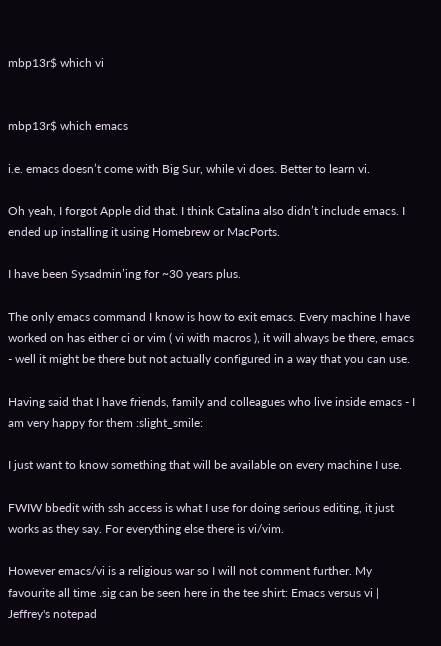mbp13r$ which vi


mbp13r$ which emacs

i.e. emacs doesn’t come with Big Sur, while vi does. Better to learn vi.

Oh yeah, I forgot Apple did that. I think Catalina also didn’t include emacs. I ended up installing it using Homebrew or MacPorts.

I have been Sysadmin’ing for ~30 years plus.

The only emacs command I know is how to exit emacs. Every machine I have worked on has either ci or vim ( vi with macros ), it will always be there, emacs - well it might be there but not actually configured in a way that you can use.

Having said that I have friends, family and colleagues who live inside emacs - I am very happy for them :slight_smile:

I just want to know something that will be available on every machine I use.

FWIW bbedit with ssh access is what I use for doing serious editing, it just works as they say. For everything else there is vi/vim.

However emacs/vi is a religious war so I will not comment further. My favourite all time .sig can be seen here in the tee shirt: Emacs versus vi | Jeffrey's notepad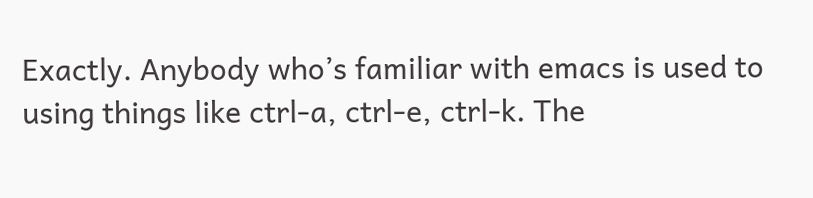Exactly. Anybody who’s familiar with emacs is used to using things like ctrl-a, ctrl-e, ctrl-k. The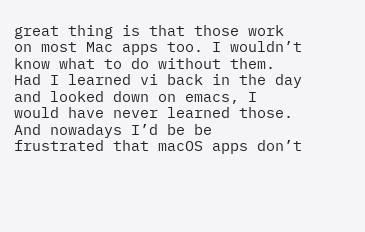great thing is that those work on most Mac apps too. I wouldn’t know what to do without them. Had I learned vi back in the day and looked down on emacs, I would have never learned those. And nowadays I’d be be frustrated that macOS apps don’t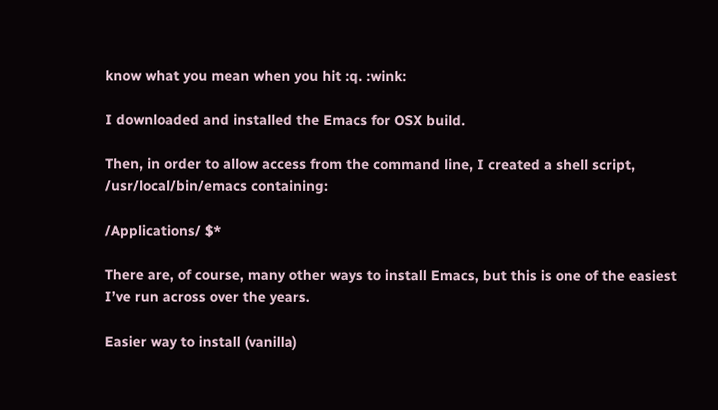know what you mean when you hit :q. :wink:

I downloaded and installed the Emacs for OSX build.

Then, in order to allow access from the command line, I created a shell script, /usr/local/bin/emacs containing:

/Applications/ $*

There are, of course, many other ways to install Emacs, but this is one of the easiest I’ve run across over the years.

Easier way to install (vanilla)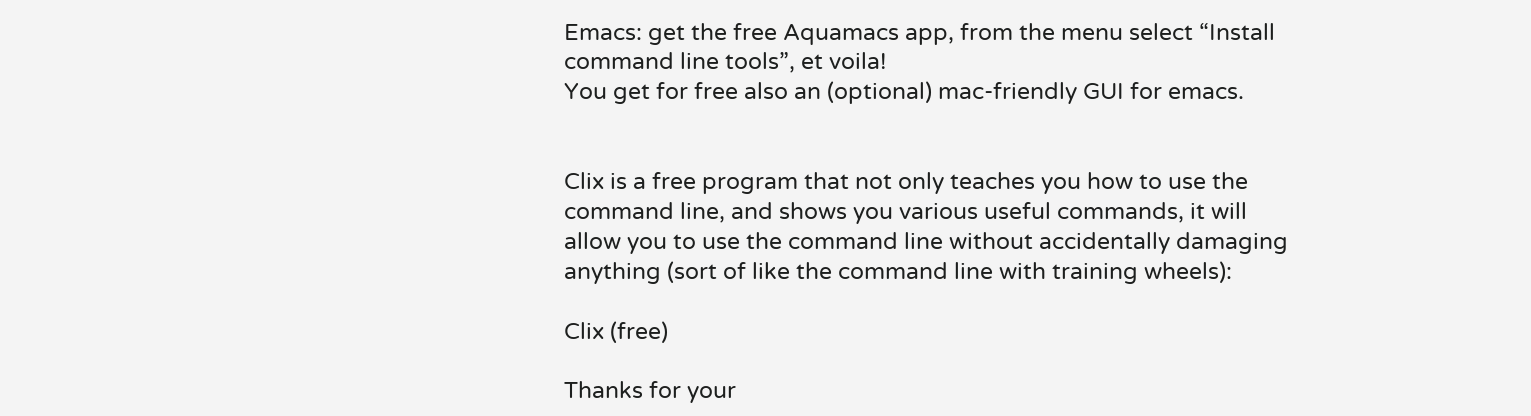Emacs: get the free Aquamacs app, from the menu select “Install command line tools”, et voila!
You get for free also an (optional) mac-friendly GUI for emacs.


Clix is a free program that not only teaches you how to use the command line, and shows you various useful commands, it will allow you to use the command line without accidentally damaging anything (sort of like the command line with training wheels):

Clix (free)

Thanks for your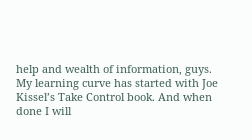help and wealth of information, guys. My learning curve has started with Joe Kissel’s Take Control book. And when done I will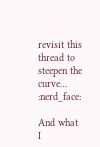revisit this thread to steepen the curve… :nerd_face:

And what I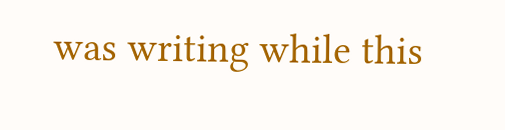was writing while this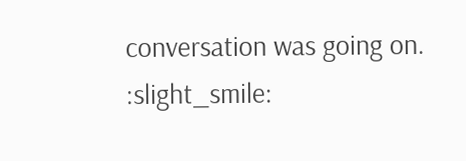conversation was going on. :slight_smile: